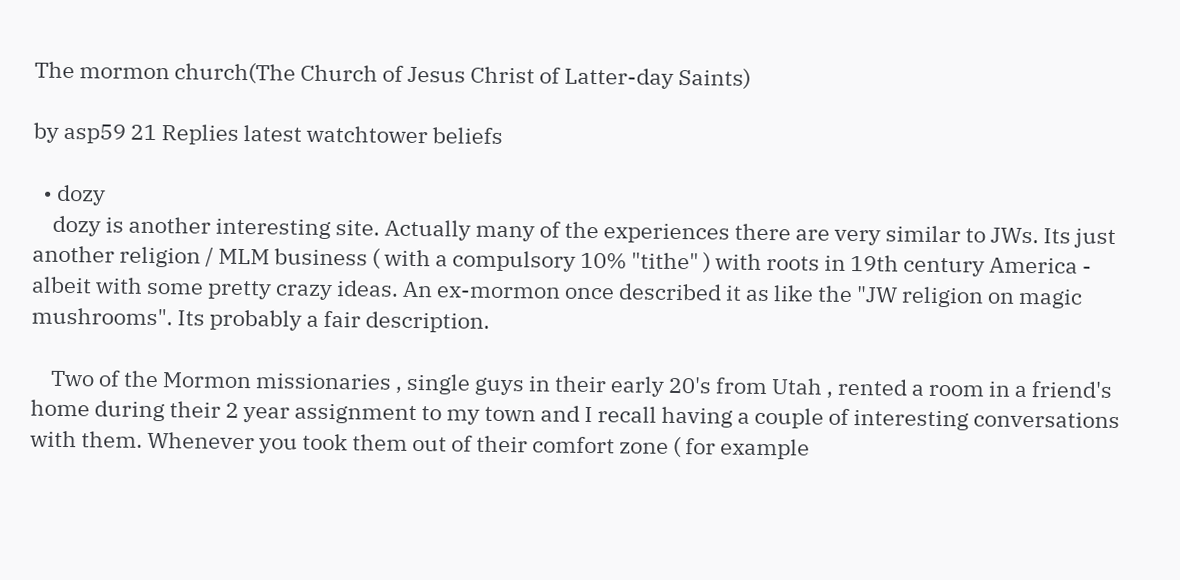The mormon church(The Church of Jesus Christ of Latter-day Saints)

by asp59 21 Replies latest watchtower beliefs

  • dozy
    dozy is another interesting site. Actually many of the experiences there are very similar to JWs. Its just another religion / MLM business ( with a compulsory 10% "tithe" ) with roots in 19th century America - albeit with some pretty crazy ideas. An ex-mormon once described it as like the "JW religion on magic mushrooms". Its probably a fair description.

    Two of the Mormon missionaries , single guys in their early 20's from Utah , rented a room in a friend's home during their 2 year assignment to my town and I recall having a couple of interesting conversations with them. Whenever you took them out of their comfort zone ( for example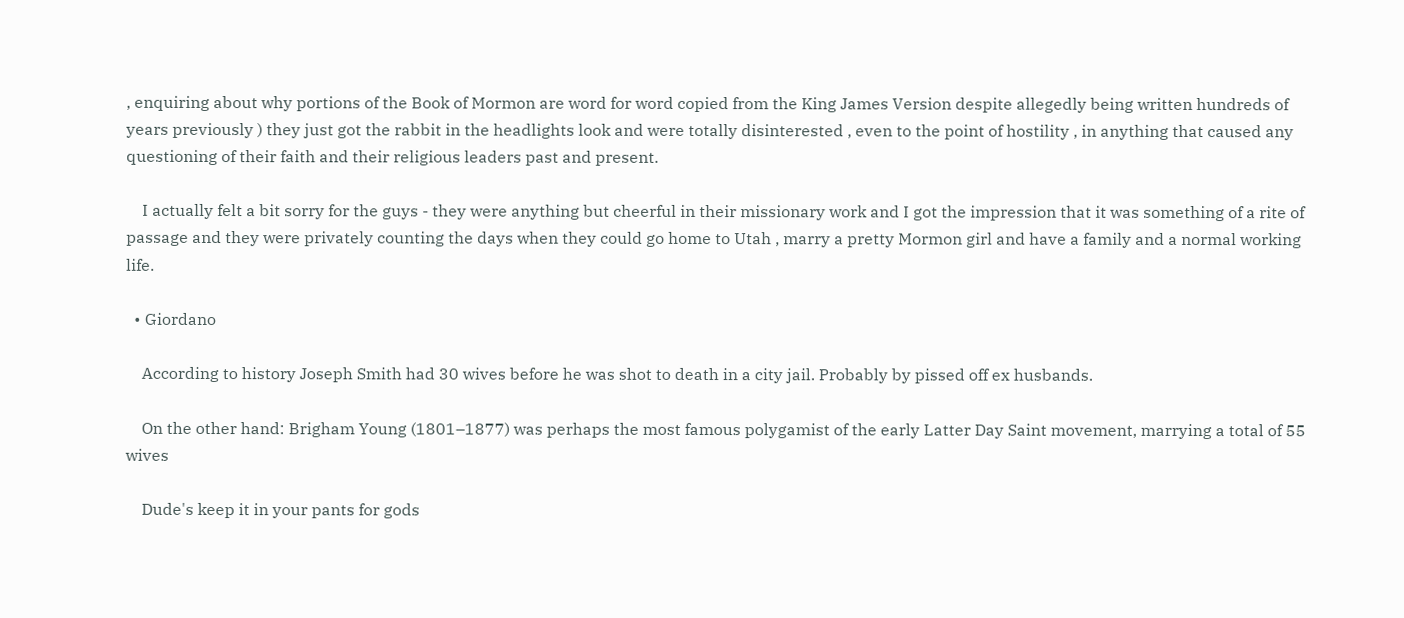, enquiring about why portions of the Book of Mormon are word for word copied from the King James Version despite allegedly being written hundreds of years previously ) they just got the rabbit in the headlights look and were totally disinterested , even to the point of hostility , in anything that caused any questioning of their faith and their religious leaders past and present.

    I actually felt a bit sorry for the guys - they were anything but cheerful in their missionary work and I got the impression that it was something of a rite of passage and they were privately counting the days when they could go home to Utah , marry a pretty Mormon girl and have a family and a normal working life.

  • Giordano

    According to history Joseph Smith had 30 wives before he was shot to death in a city jail. Probably by pissed off ex husbands.

    On the other hand: Brigham Young (1801–1877) was perhaps the most famous polygamist of the early Latter Day Saint movement, marrying a total of 55 wives

    Dude's keep it in your pants for gods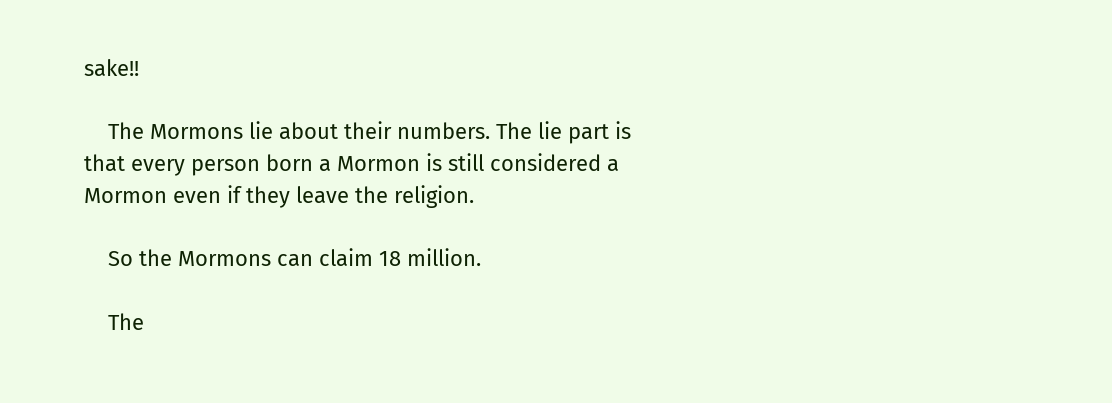sake!!

    The Mormons lie about their numbers. The lie part is that every person born a Mormon is still considered a Mormon even if they leave the religion.

    So the Mormons can claim 18 million.

    The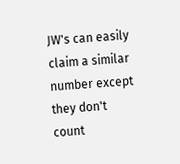JW's can easily claim a similar number except they don't count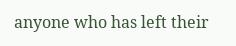anyone who has left their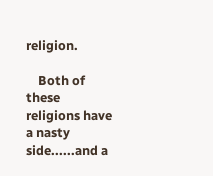religion.

    Both of these religions have a nasty side......and a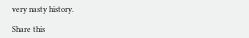very nasty history.

Share this